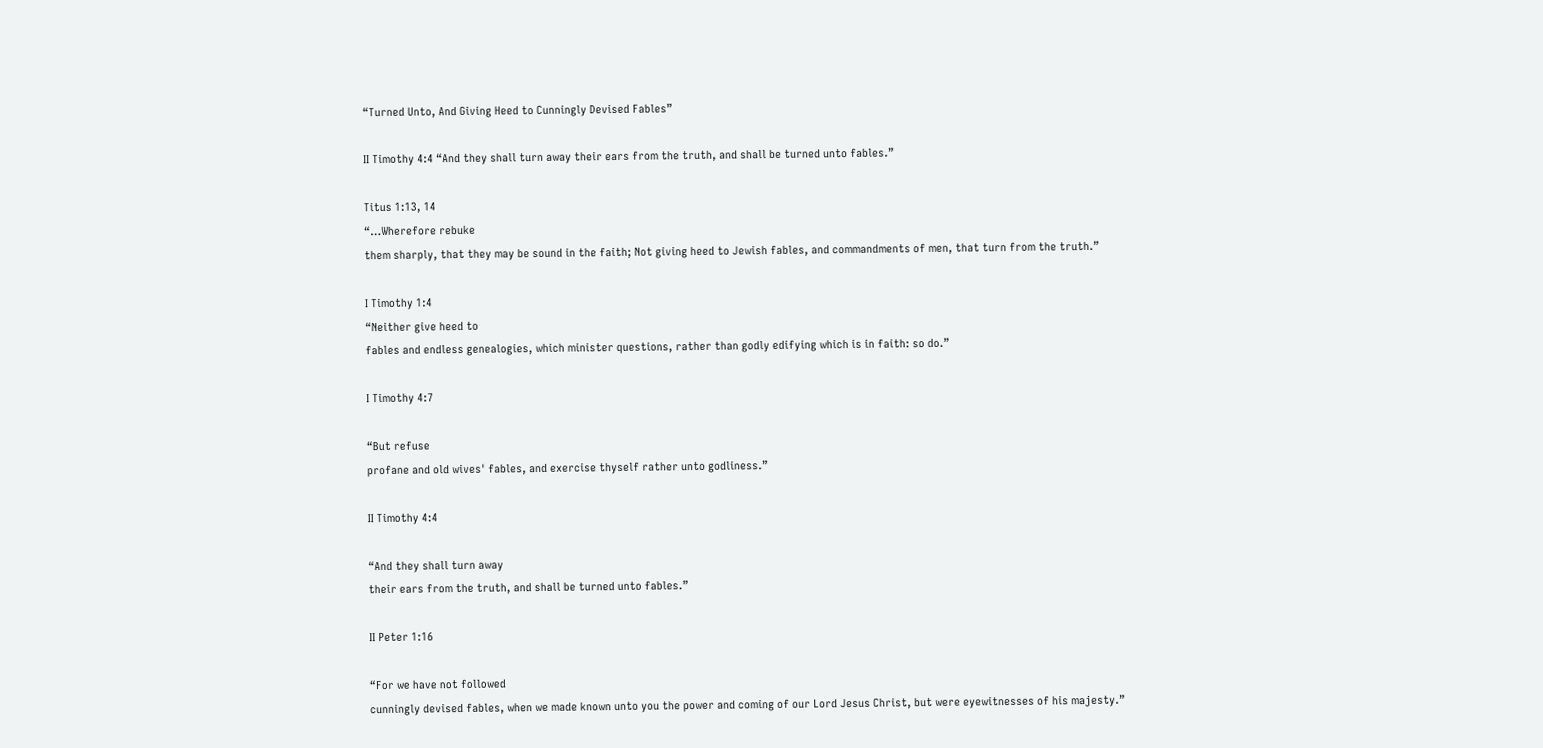“Turned Unto, And Giving Heed to Cunningly Devised Fables”

II Timothy 4:4 “And they shall turn away their ears from the truth, and shall be turned unto fables.”

Titus 1:13, 14
“…Wherefore rebuke
them sharply, that they may be sound in the faith; Not giving heed to Jewish fables, and commandments of men, that turn from the truth.”

I Timothy 1:4
“Neither give heed to
fables and endless genealogies, which minister questions, rather than godly edifying which is in faith: so do.”

I Timothy 4:7

“But refuse
profane and old wives' fables, and exercise thyself rather unto godliness.”

II Timothy 4:4

“And they shall turn away
their ears from the truth, and shall be turned unto fables.”

II Peter 1:16

“For we have not followed
cunningly devised fables, when we made known unto you the power and coming of our Lord Jesus Christ, but were eyewitnesses of his majesty.”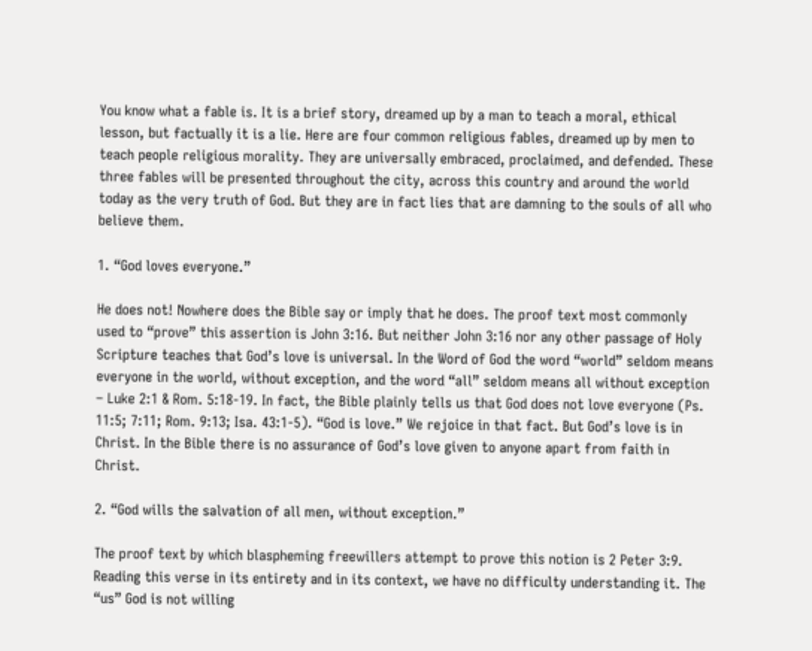You know what a fable is. It is a brief story, dreamed up by a man to teach a moral, ethical lesson, but factually it is a lie. Here are four common religious fables, dreamed up by men to teach people religious morality. They are universally embraced, proclaimed, and defended. These three fables will be presented throughout the city, across this country and around the world today as the very truth of God. But they are in fact lies that are damning to the souls of all who believe them.

1. “God loves everyone.”

He does not! Nowhere does the Bible say or imply that he does. The proof text most commonly used to “prove” this assertion is John 3:16. But neither John 3:16 nor any other passage of Holy Scripture teaches that God’s love is universal. In the Word of God the word “world” seldom means everyone in the world, without exception, and the word “all” seldom means all without exception – Luke 2:1 & Rom. 5:18-19. In fact, the Bible plainly tells us that God does not love everyone (Ps. 11:5; 7:11; Rom. 9:13; Isa. 43:1-5). “God is love.” We rejoice in that fact. But God’s love is in Christ. In the Bible there is no assurance of God’s love given to anyone apart from faith in Christ.

2. “God wills the salvation of all men, without exception.”

The proof text by which blaspheming freewillers attempt to prove this notion is 2 Peter 3:9. Reading this verse in its entirety and in its context, we have no difficulty understanding it. The “us” God is not willing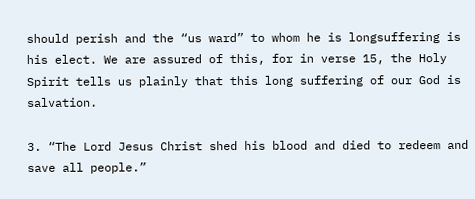should perish and the “us ward” to whom he is longsuffering is his elect. We are assured of this, for in verse 15, the Holy Spirit tells us plainly that this long suffering of our God is salvation.

3. “The Lord Jesus Christ shed his blood and died to redeem and save all people.”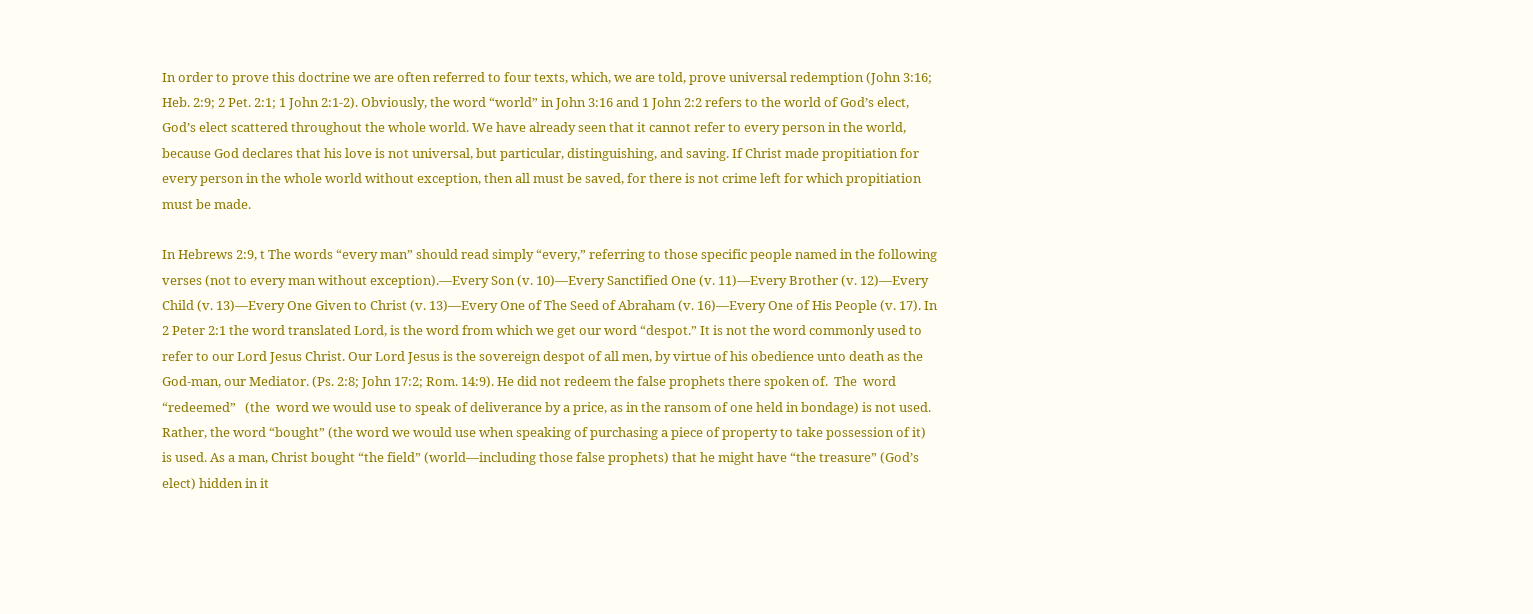In order to prove this doctrine we are often referred to four texts, which, we are told, prove universal redemption (John 3:16; Heb. 2:9; 2 Pet. 2:1; 1 John 2:1-2). Obviously, the word “world” in John 3:16 and 1 John 2:2 refers to the world of God’s elect, God’s elect scattered throughout the whole world. We have already seen that it cannot refer to every person in the world, because God declares that his love is not universal, but particular, distinguishing, and saving. If Christ made propitiation for every person in the whole world without exception, then all must be saved, for there is not crime left for which propitiation must be made.

In Hebrews 2:9, t The words “every man” should read simply “every,” referring to those specific people named in the following verses (not to every man without exception).—Every Son (v. 10)—Every Sanctified One (v. 11)—Every Brother (v. 12)—Every Child (v. 13)—Every One Given to Christ (v. 13)—Every One of The Seed of Abraham (v. 16)—Every One of His People (v. 17). In 2 Peter 2:1 the word translated Lord, is the word from which we get our word “despot.” It is not the word commonly used to refer to our Lord Jesus Christ. Our Lord Jesus is the sovereign despot of all men, by virtue of his obedience unto death as the God-man, our Mediator. (Ps. 2:8; John 17:2; Rom. 14:9). He did not redeem the false prophets there spoken of.  The  word   “redeemed”   (the  word we would use to speak of deliverance by a price, as in the ransom of one held in bondage) is not used. Rather, the word “bought” (the word we would use when speaking of purchasing a piece of property to take possession of it) is used. As a man, Christ bought “the field” (world—including those false prophets) that he might have “the treasure” (God’s elect) hidden in it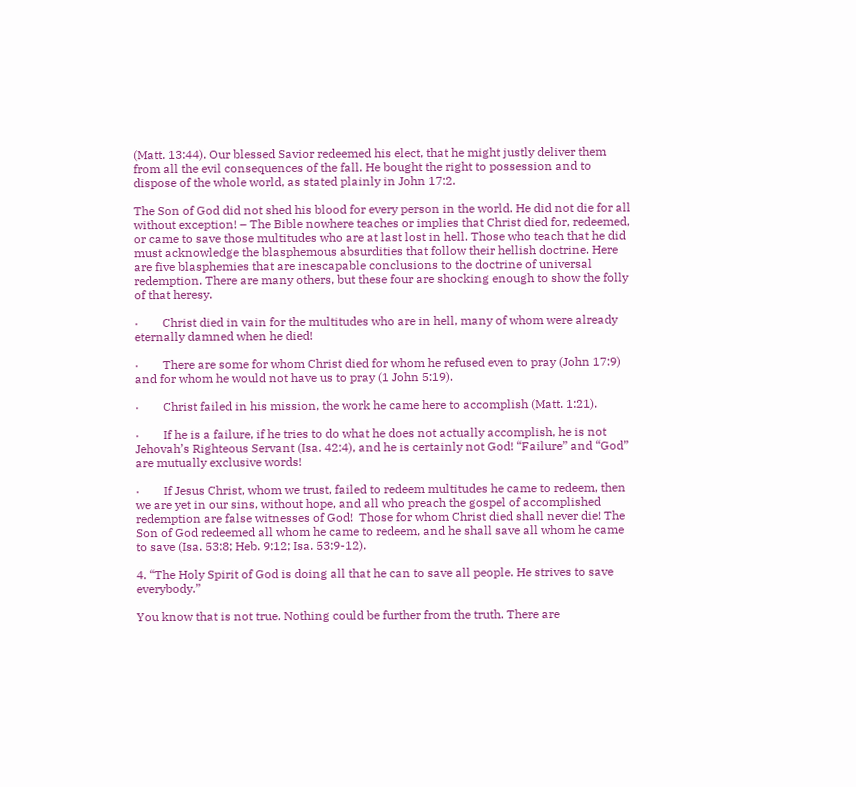(Matt. 13:44). Our blessed Savior redeemed his elect, that he might justly deliver them from all the evil consequences of the fall. He bought the right to possession and to dispose of the whole world, as stated plainly in John 17:2.

The Son of God did not shed his blood for every person in the world. He did not die for all without exception! – The Bible nowhere teaches or implies that Christ died for, redeemed, or came to save those multitudes who are at last lost in hell. Those who teach that he did must acknowledge the blasphemous absurdities that follow their hellish doctrine. Here are five blasphemies that are inescapable conclusions to the doctrine of universal redemption. There are many others, but these four are shocking enough to show the folly of that heresy.

·        Christ died in vain for the multitudes who are in hell, many of whom were already eternally damned when he died!

·        There are some for whom Christ died for whom he refused even to pray (John 17:9) and for whom he would not have us to pray (1 John 5:19).

·        Christ failed in his mission, the work he came here to accomplish (Matt. 1:21).

·        If he is a failure, if he tries to do what he does not actually accomplish, he is not Jehovah’s Righteous Servant (Isa. 42:4), and he is certainly not God! “Failure” and “God” are mutually exclusive words!

·        If Jesus Christ, whom we trust, failed to redeem multitudes he came to redeem, then we are yet in our sins, without hope, and all who preach the gospel of accomplished redemption are false witnesses of God!  Those for whom Christ died shall never die! The Son of God redeemed all whom he came to redeem, and he shall save all whom he came to save (Isa. 53:8; Heb. 9:12; Isa. 53:9-12).

4. “The Holy Spirit of God is doing all that he can to save all people. He strives to save everybody.”

You know that is not true. Nothing could be further from the truth. There are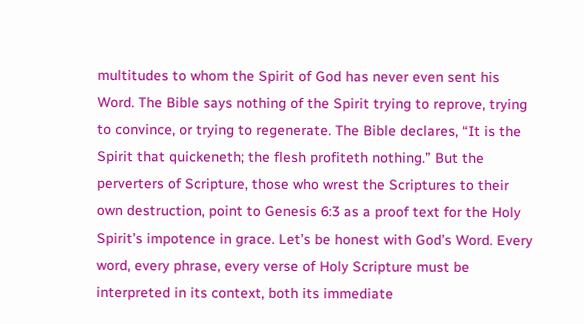multitudes to whom the Spirit of God has never even sent his Word. The Bible says nothing of the Spirit trying to reprove, trying to convince, or trying to regenerate. The Bible declares, “It is the Spirit that quickeneth; the flesh profiteth nothing.” But the perverters of Scripture, those who wrest the Scriptures to their own destruction, point to Genesis 6:3 as a proof text for the Holy Spirit’s impotence in grace. Let’s be honest with God’s Word. Every word, every phrase, every verse of Holy Scripture must be interpreted in its context, both its immediate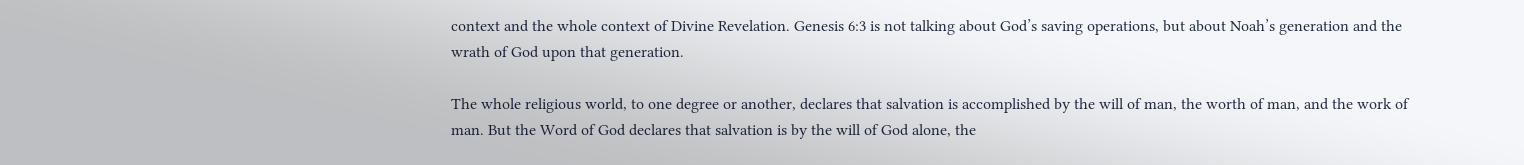context and the whole context of Divine Revelation. Genesis 6:3 is not talking about God’s saving operations, but about Noah’s generation and the wrath of God upon that generation.

The whole religious world, to one degree or another, declares that salvation is accomplished by the will of man, the worth of man, and the work of man. But the Word of God declares that salvation is by the will of God alone, the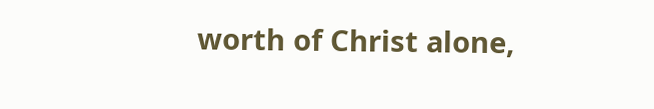worth of Christ alone,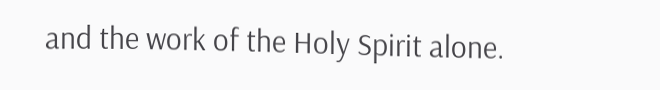and the work of the Holy Spirit alone.